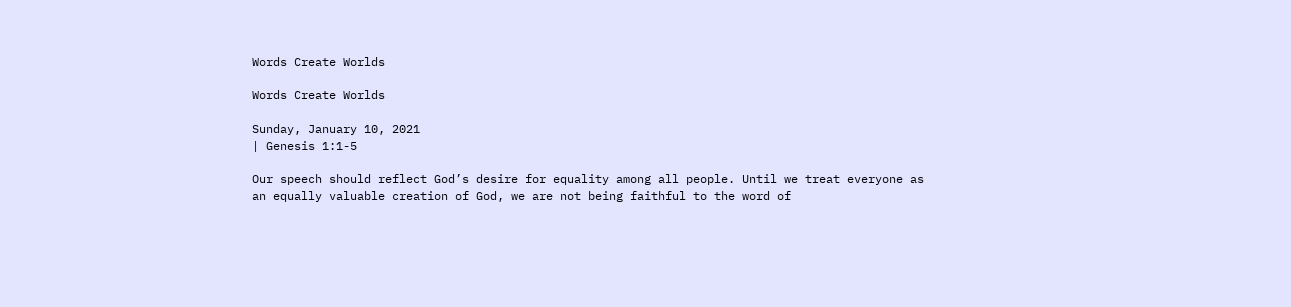Words Create Worlds

Words Create Worlds

Sunday, January 10, 2021
| Genesis 1:1-5

Our speech should reflect God’s desire for equality among all people. Until we treat everyone as an equally valuable creation of God, we are not being faithful to the word of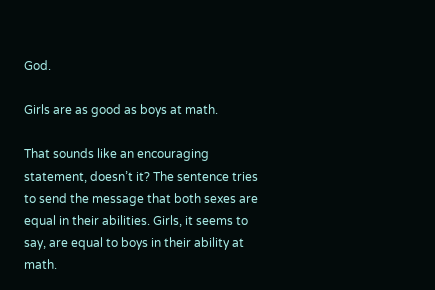God.

Girls are as good as boys at math.

That sounds like an encouraging statement, doesn’t it? The sentence tries to send the message that both sexes are equal in their abilities. Girls, it seems to say, are equal to boys in their ability at math.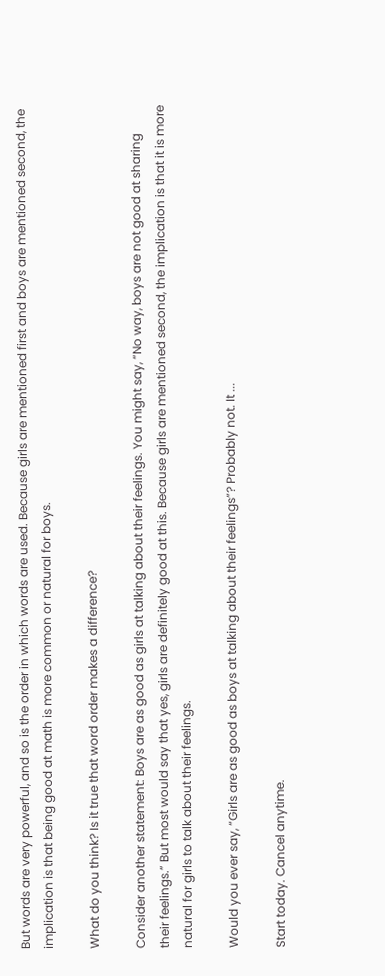But words are very powerful, and so is the order in which words are used. Because girls are mentioned first and boys are mentioned second, the implication is that being good at math is more common or natural for boys.

What do you think? Is it true that word order makes a difference?

Consider another statement: Boys are as good as girls at talking about their feelings. You might say, “No way, boys are not good at sharing their feelings.” But most would say that yes, girls are definitely good at this. Because girls are mentioned second, the implication is that it is more natural for girls to talk about their feelings.

Would you ever say, “Girls are as good as boys at talking about their feelings”? Probably not. It ...

Start today. Cancel anytime.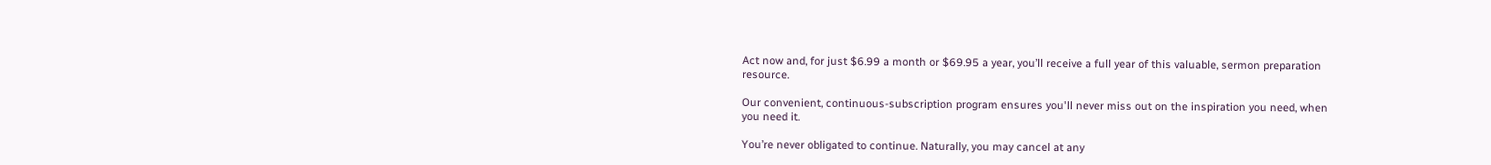Act now and, for just $6.99 a month or $69.95 a year, you’ll receive a full year of this valuable, sermon preparation resource.

Our convenient, continuous-subscription program ensures you'll never miss out on the inspiration you need, when you need it.

You’re never obligated to continue. Naturally, you may cancel at any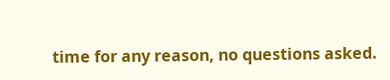time for any reason, no questions asked.